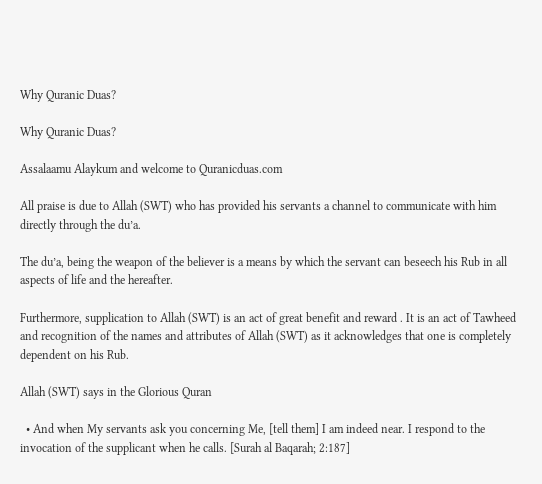Why Quranic Duas?

Why Quranic Duas?

Assalaamu Alaykum and welcome to Quranicduas.com

All praise is due to Allah (SWT) who has provided his servants a channel to communicate with him directly through the du’a.

The du’a, being the weapon of the believer is a means by which the servant can beseech his Rub in all aspects of life and the hereafter.

Furthermore, supplication to Allah (SWT) is an act of great benefit and reward . It is an act of Tawheed and recognition of the names and attributes of Allah (SWT) as it acknowledges that one is completely dependent on his Rub.

Allah (SWT) says in the Glorious Quran

  • And when My servants ask you concerning Me, [tell them] I am indeed near. I respond to the invocation of the supplicant when he calls. [Surah al Baqarah; 2:187]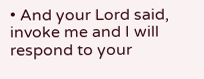• And your Lord said, invoke me and I will respond to your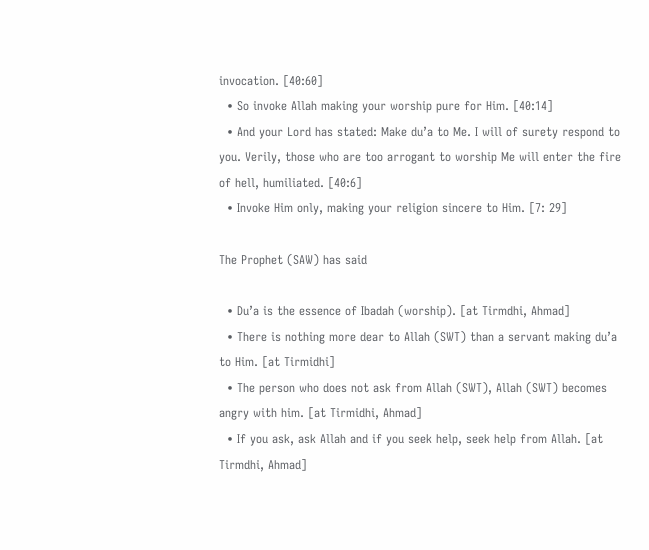invocation. [40:60]
  • So invoke Allah making your worship pure for Him. [40:14]
  • And your Lord has stated: Make du’a to Me. I will of surety respond to you. Verily, those who are too arrogant to worship Me will enter the fire of hell, humiliated. [40:6]
  • Invoke Him only, making your religion sincere to Him. [7: 29]

The Prophet (SAW) has said

  • Du’a is the essence of Ibadah (worship). [at Tirmdhi, Ahmad]
  • There is nothing more dear to Allah (SWT) than a servant making du’a to Him. [at Tirmidhi]
  • The person who does not ask from Allah (SWT), Allah (SWT) becomes angry with him. [at Tirmidhi, Ahmad]
  • If you ask, ask Allah and if you seek help, seek help from Allah. [at Tirmdhi, Ahmad]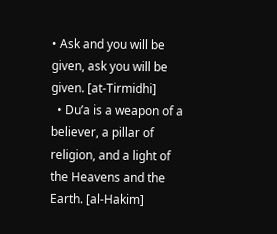• Ask and you will be given, ask you will be given. [at-Tirmidhi]
  • Du’a is a weapon of a believer, a pillar of religion, and a light of the Heavens and the Earth. [al-Hakim]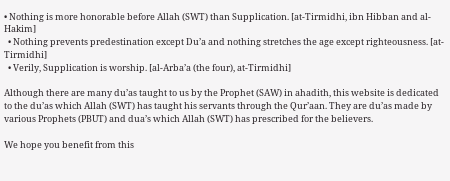• Nothing is more honorable before Allah (SWT) than Supplication. [at-Tirmidhi, ibn Hibban and al-Hakim]
  • Nothing prevents predestination except Du’a and nothing stretches the age except righteousness. [at-Tirmidhi]
  • Verily, Supplication is worship. [al-Arba’a (the four), at-Tirmidhi]

Although there are many du’as taught to us by the Prophet (SAW) in ahadith, this website is dedicated to the du’as which Allah (SWT) has taught his servants through the Qur’aan. They are du’as made by various Prophets (PBUT) and dua’s which Allah (SWT) has prescribed for the believers.

We hope you benefit from this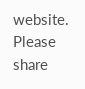website. Please share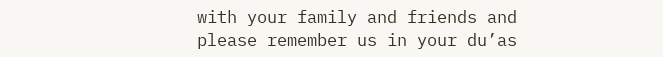with your family and friends and please remember us in your du’as